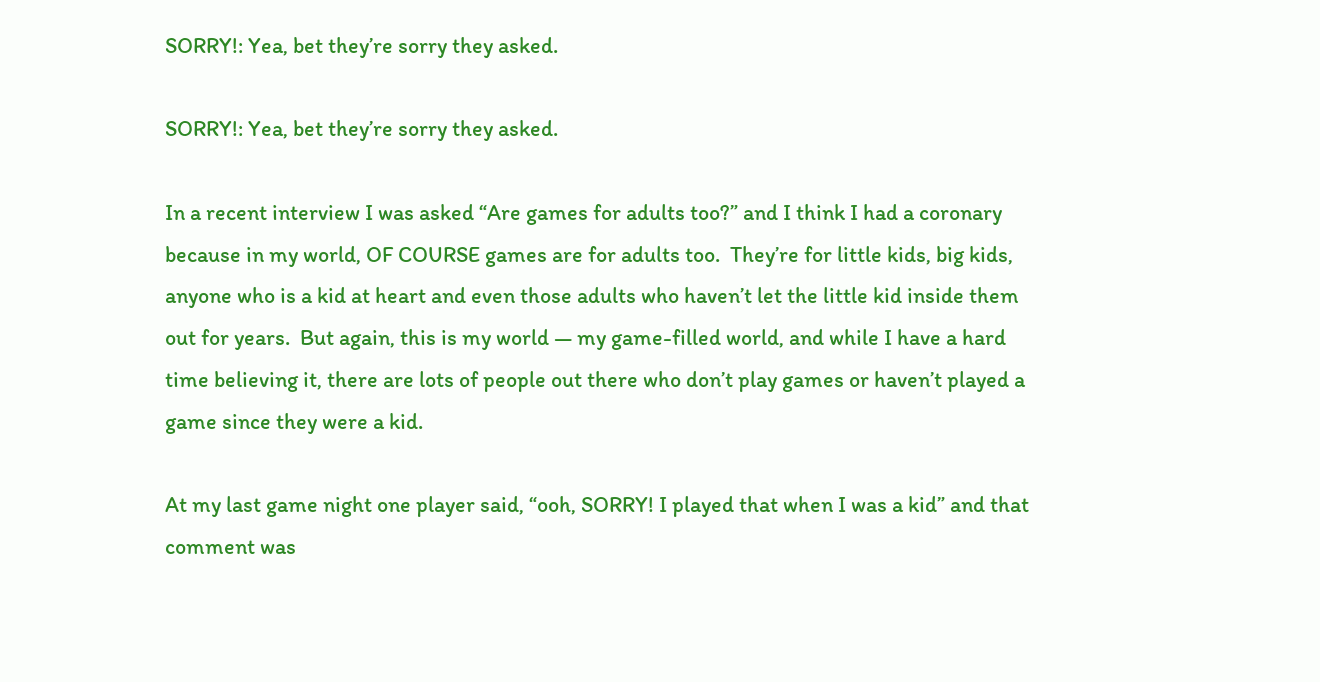SORRY!: Yea, bet they’re sorry they asked.

SORRY!: Yea, bet they’re sorry they asked.

In a recent interview I was asked “Are games for adults too?” and I think I had a coronary because in my world, OF COURSE games are for adults too.  They’re for little kids, big kids, anyone who is a kid at heart and even those adults who haven’t let the little kid inside them out for years.  But again, this is my world — my game-filled world, and while I have a hard time believing it, there are lots of people out there who don’t play games or haven’t played a game since they were a kid.

At my last game night one player said, “ooh, SORRY! I played that when I was a kid” and that comment was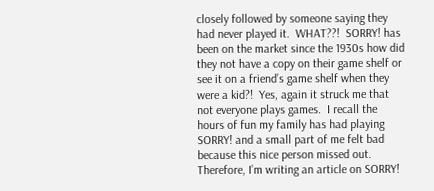closely followed by someone saying they had never played it.  WHAT??!  SORRY! has been on the market since the 1930s how did they not have a copy on their game shelf or see it on a friend’s game shelf when they were a kid?!  Yes, again it struck me that not everyone plays games.  I recall the hours of fun my family has had playing SORRY! and a small part of me felt bad because this nice person missed out.  Therefore, I’m writing an article on SORRY!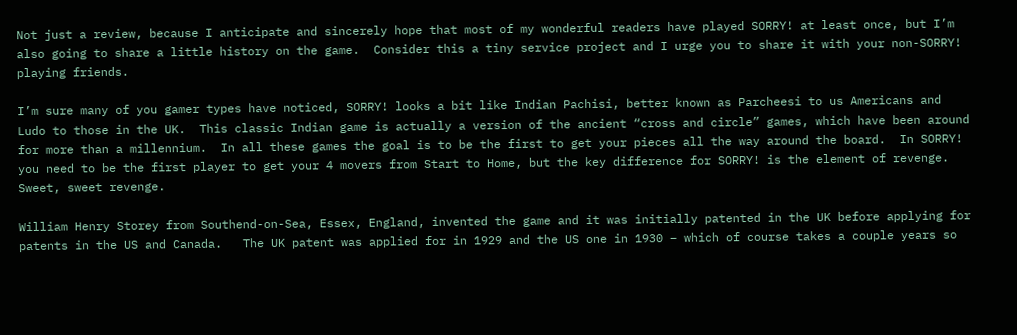Not just a review, because I anticipate and sincerely hope that most of my wonderful readers have played SORRY! at least once, but I’m also going to share a little history on the game.  Consider this a tiny service project and I urge you to share it with your non-SORRY! playing friends.

I’m sure many of you gamer types have noticed, SORRY! looks a bit like Indian Pachisi, better known as Parcheesi to us Americans and Ludo to those in the UK.  This classic Indian game is actually a version of the ancient “cross and circle” games, which have been around for more than a millennium.  In all these games the goal is to be the first to get your pieces all the way around the board.  In SORRY! you need to be the first player to get your 4 movers from Start to Home, but the key difference for SORRY! is the element of revenge.  Sweet, sweet revenge.

William Henry Storey from Southend-on-Sea, Essex, England, invented the game and it was initially patented in the UK before applying for patents in the US and Canada.   The UK patent was applied for in 1929 and the US one in 1930 – which of course takes a couple years so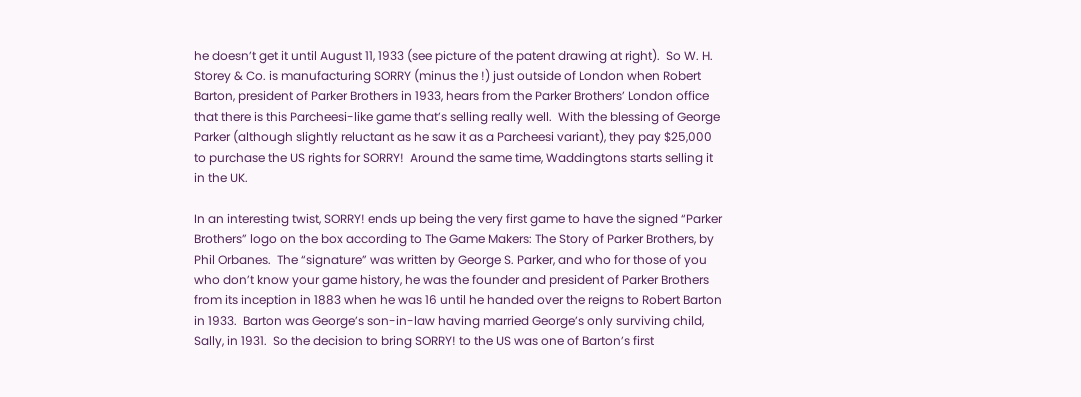he doesn’t get it until August 11, 1933 (see picture of the patent drawing at right).  So W. H. Storey & Co. is manufacturing SORRY (minus the !) just outside of London when Robert Barton, president of Parker Brothers in 1933, hears from the Parker Brothers’ London office that there is this Parcheesi-like game that’s selling really well.  With the blessing of George Parker (although slightly reluctant as he saw it as a Parcheesi variant), they pay $25,000 to purchase the US rights for SORRY!  Around the same time, Waddingtons starts selling it in the UK.

In an interesting twist, SORRY! ends up being the very first game to have the signed “Parker Brothers” logo on the box according to The Game Makers: The Story of Parker Brothers, by Phil Orbanes.  The “signature” was written by George S. Parker, and who for those of you who don’t know your game history, he was the founder and president of Parker Brothers from its inception in 1883 when he was 16 until he handed over the reigns to Robert Barton in 1933.  Barton was George’s son-in-law having married George’s only surviving child, Sally, in 1931.  So the decision to bring SORRY! to the US was one of Barton’s first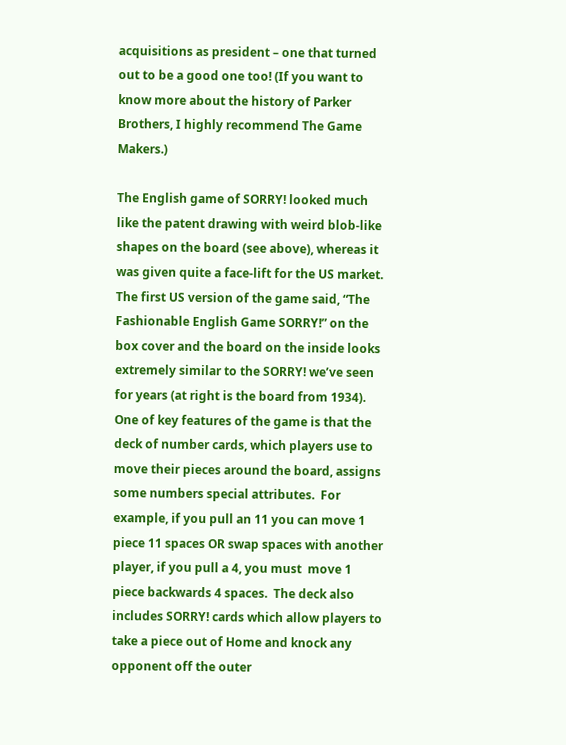acquisitions as president – one that turned out to be a good one too! (If you want to know more about the history of Parker Brothers, I highly recommend The Game Makers.)

The English game of SORRY! looked much like the patent drawing with weird blob-like shapes on the board (see above), whereas it was given quite a face-lift for the US market. The first US version of the game said, “The Fashionable English Game SORRY!” on the box cover and the board on the inside looks extremely similar to the SORRY! we’ve seen for years (at right is the board from 1934).  One of key features of the game is that the deck of number cards, which players use to move their pieces around the board, assigns some numbers special attributes.  For example, if you pull an 11 you can move 1 piece 11 spaces OR swap spaces with another player, if you pull a 4, you must  move 1 piece backwards 4 spaces.  The deck also includes SORRY! cards which allow players to take a piece out of Home and knock any opponent off the outer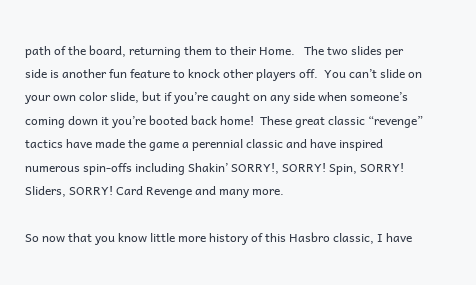path of the board, returning them to their Home.   The two slides per side is another fun feature to knock other players off.  You can’t slide on your own color slide, but if you’re caught on any side when someone’s coming down it you’re booted back home!  These great classic “revenge” tactics have made the game a perennial classic and have inspired numerous spin-offs including Shakin’ SORRY!, SORRY! Spin, SORRY! Sliders, SORRY! Card Revenge and many more.

So now that you know little more history of this Hasbro classic, I have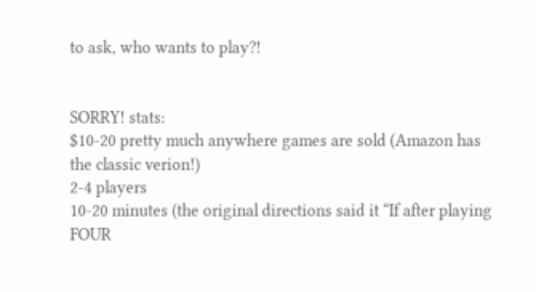to ask, who wants to play?!


SORRY! stats:
$10-20 pretty much anywhere games are sold (Amazon has the classic verion!)
2-4 players
10-20 minutes (the original directions said it “If after playing FOUR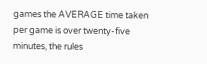games the AVERAGE time taken per game is over twenty-five minutes, the rules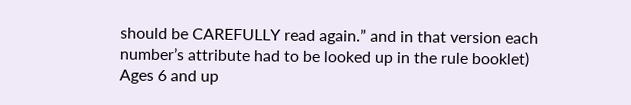should be CAREFULLY read again.” and in that version each number’s attribute had to be looked up in the rule booklet)
Ages 6 and up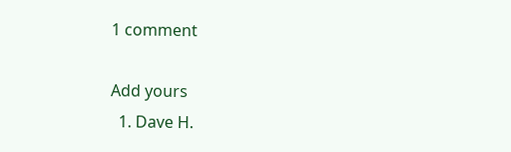1 comment

Add yours
  1. Dave H.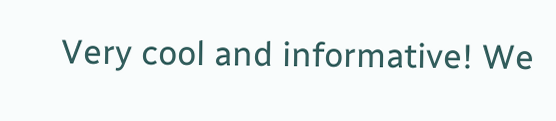Very cool and informative! We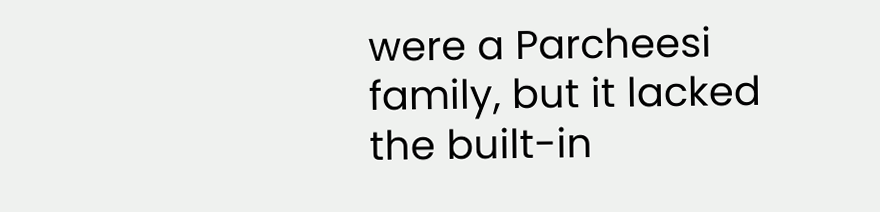were a Parcheesi family, but it lacked the built-in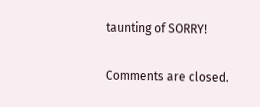taunting of SORRY!

Comments are closed.